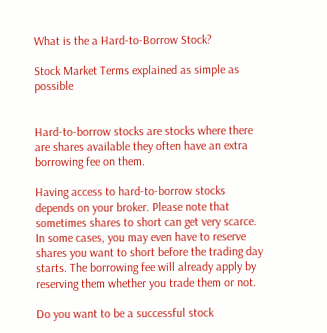What is the a Hard-to-Borrow Stock?

Stock Market Terms explained as simple as possible


Hard-to-borrow stocks are stocks where there are shares available they often have an extra borrowing fee on them.

Having access to hard-to-borrow stocks depends on your broker. Please note that sometimes shares to short can get very scarce. In some cases, you may even have to reserve shares you want to short before the trading day starts. The borrowing fee will already apply by reserving them whether you trade them or not.

Do you want to be a successful stock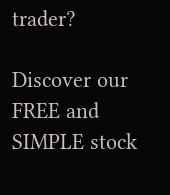trader?

Discover our FREE and SIMPLE stock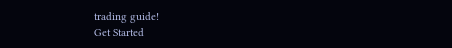trading guide!
Get Started